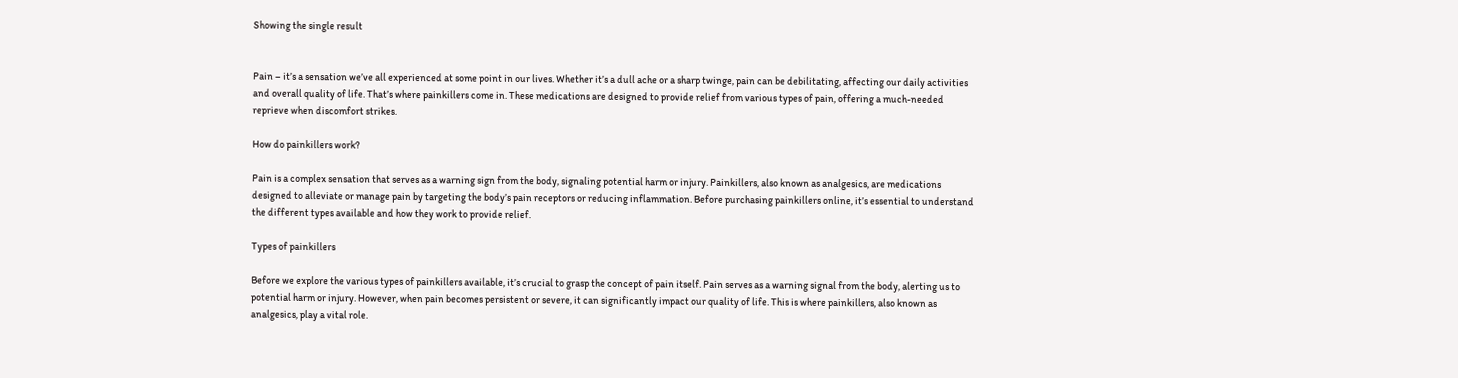Showing the single result


Pain – it’s a sensation we’ve all experienced at some point in our lives. Whether it’s a dull ache or a sharp twinge, pain can be debilitating, affecting our daily activities and overall quality of life. That’s where painkillers come in. These medications are designed to provide relief from various types of pain, offering a much-needed reprieve when discomfort strikes.

How do painkillers work?

Pain is a complex sensation that serves as a warning sign from the body, signaling potential harm or injury. Painkillers, also known as analgesics, are medications designed to alleviate or manage pain by targeting the body’s pain receptors or reducing inflammation. Before purchasing painkillers online, it’s essential to understand the different types available and how they work to provide relief.

Types of painkillers

Before we explore the various types of painkillers available, it’s crucial to grasp the concept of pain itself. Pain serves as a warning signal from the body, alerting us to potential harm or injury. However, when pain becomes persistent or severe, it can significantly impact our quality of life. This is where painkillers, also known as analgesics, play a vital role.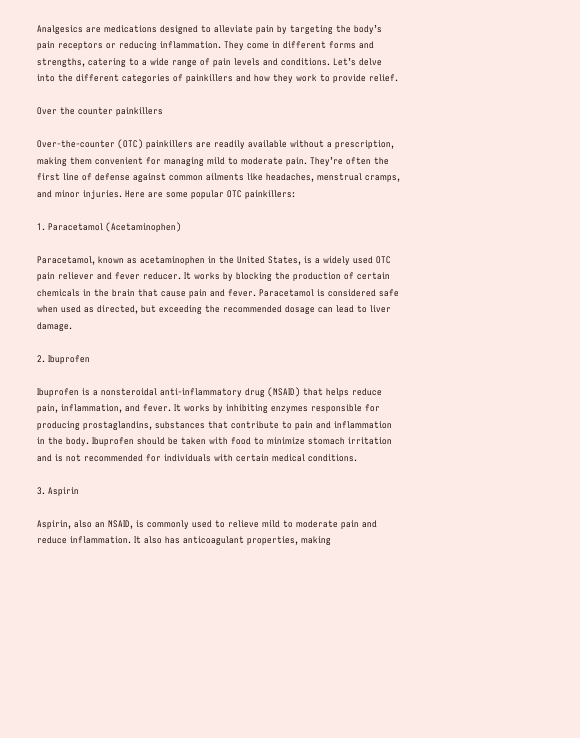Analgesics are medications designed to alleviate pain by targeting the body’s pain receptors or reducing inflammation. They come in different forms and strengths, catering to a wide range of pain levels and conditions. Let’s delve into the different categories of painkillers and how they work to provide relief.

Over the counter painkillers

Over-the-counter (OTC) painkillers are readily available without a prescription, making them convenient for managing mild to moderate pain. They’re often the first line of defense against common ailments like headaches, menstrual cramps, and minor injuries. Here are some popular OTC painkillers:

1. Paracetamol (Acetaminophen)

Paracetamol, known as acetaminophen in the United States, is a widely used OTC pain reliever and fever reducer. It works by blocking the production of certain chemicals in the brain that cause pain and fever. Paracetamol is considered safe when used as directed, but exceeding the recommended dosage can lead to liver damage.

2. Ibuprofen

Ibuprofen is a nonsteroidal anti-inflammatory drug (NSAID) that helps reduce pain, inflammation, and fever. It works by inhibiting enzymes responsible for producing prostaglandins, substances that contribute to pain and inflammation in the body. Ibuprofen should be taken with food to minimize stomach irritation and is not recommended for individuals with certain medical conditions.

3. Aspirin

Aspirin, also an NSAID, is commonly used to relieve mild to moderate pain and reduce inflammation. It also has anticoagulant properties, making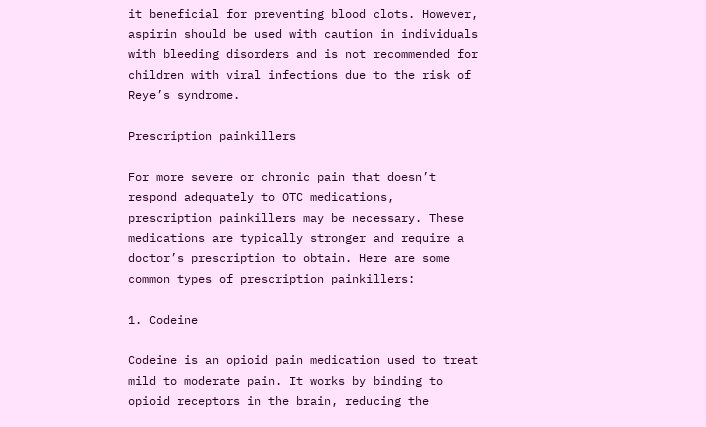it beneficial for preventing blood clots. However, aspirin should be used with caution in individuals with bleeding disorders and is not recommended for children with viral infections due to the risk of Reye’s syndrome.

Prescription painkillers

For more severe or chronic pain that doesn’t respond adequately to OTC medications, prescription painkillers may be necessary. These medications are typically stronger and require a doctor’s prescription to obtain. Here are some common types of prescription painkillers:

1. Codeine

Codeine is an opioid pain medication used to treat mild to moderate pain. It works by binding to opioid receptors in the brain, reducing the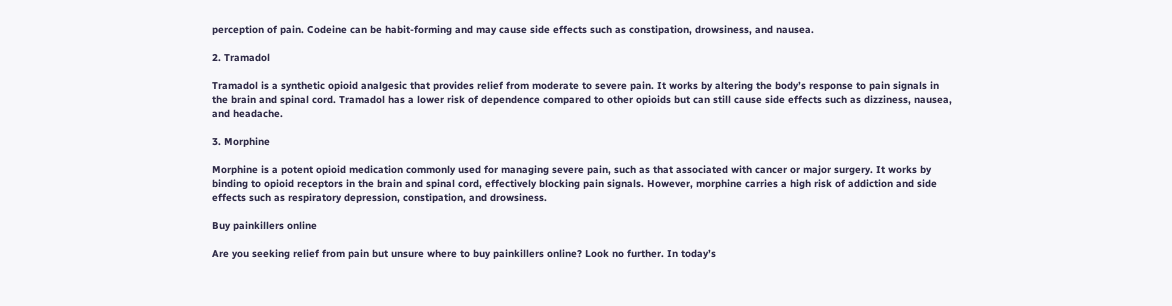perception of pain. Codeine can be habit-forming and may cause side effects such as constipation, drowsiness, and nausea.

2. Tramadol

Tramadol is a synthetic opioid analgesic that provides relief from moderate to severe pain. It works by altering the body’s response to pain signals in the brain and spinal cord. Tramadol has a lower risk of dependence compared to other opioids but can still cause side effects such as dizziness, nausea, and headache.

3. Morphine

Morphine is a potent opioid medication commonly used for managing severe pain, such as that associated with cancer or major surgery. It works by binding to opioid receptors in the brain and spinal cord, effectively blocking pain signals. However, morphine carries a high risk of addiction and side effects such as respiratory depression, constipation, and drowsiness.

Buy painkillers online

Are you seeking relief from pain but unsure where to buy painkillers online? Look no further. In today’s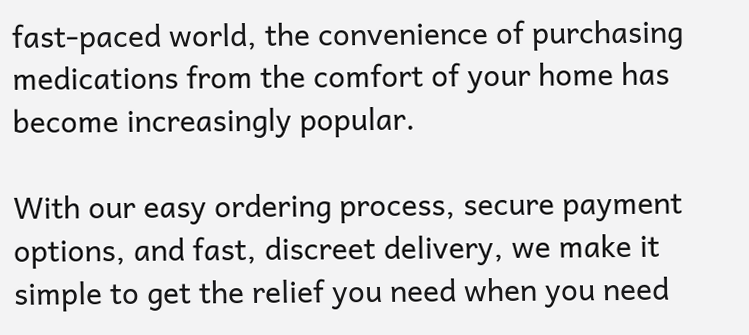fast-paced world, the convenience of purchasing medications from the comfort of your home has become increasingly popular.

With our easy ordering process, secure payment options, and fast, discreet delivery, we make it simple to get the relief you need when you need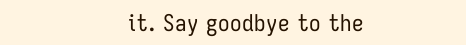it. Say goodbye to the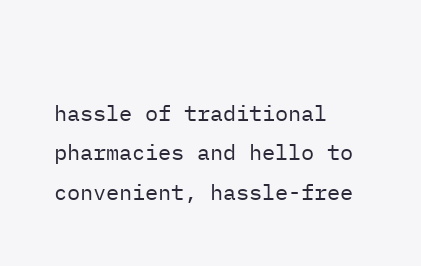hassle of traditional pharmacies and hello to convenient, hassle-free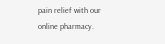pain relief with our online pharmacy.